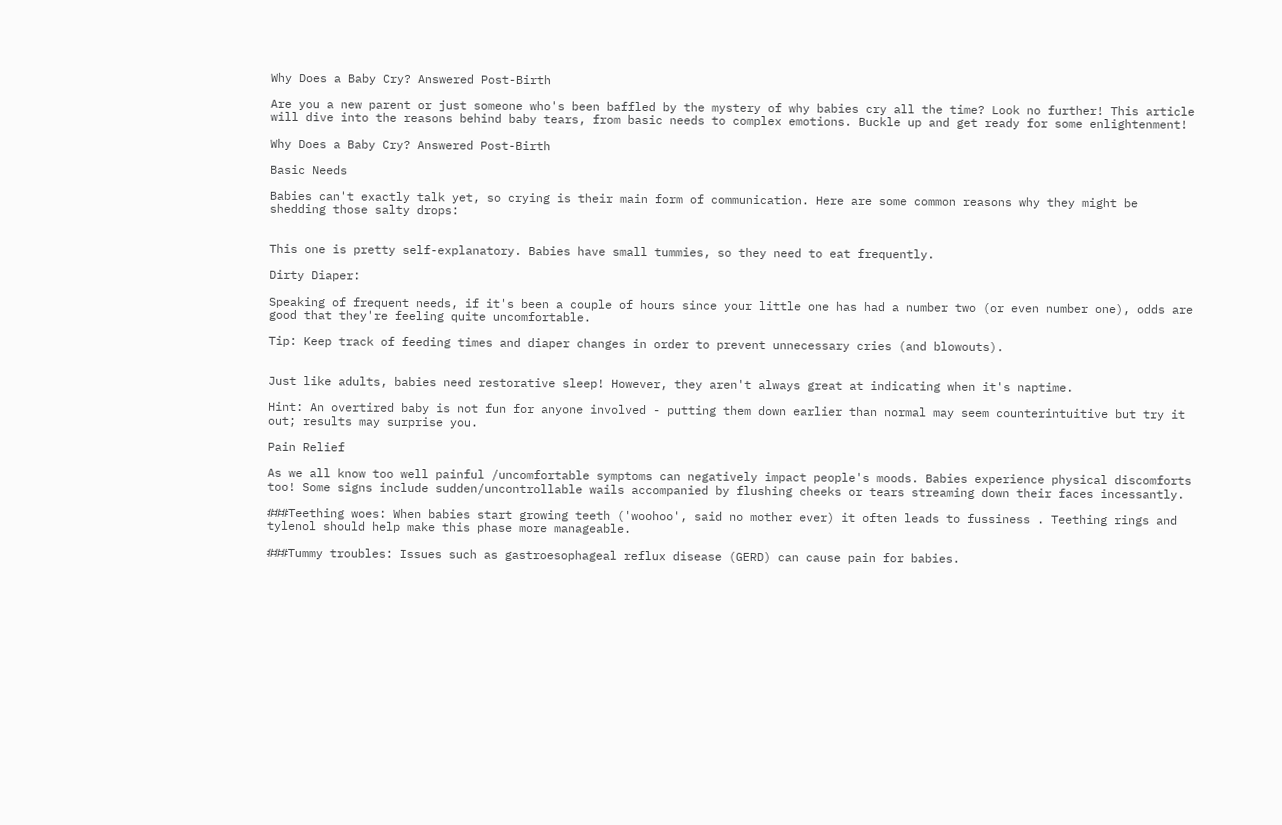Why Does a Baby Cry? Answered Post-Birth

Are you a new parent or just someone who's been baffled by the mystery of why babies cry all the time? Look no further! This article will dive into the reasons behind baby tears, from basic needs to complex emotions. Buckle up and get ready for some enlightenment!

Why Does a Baby Cry? Answered Post-Birth

Basic Needs

Babies can't exactly talk yet, so crying is their main form of communication. Here are some common reasons why they might be shedding those salty drops:


This one is pretty self-explanatory. Babies have small tummies, so they need to eat frequently.

Dirty Diaper:

Speaking of frequent needs, if it's been a couple of hours since your little one has had a number two (or even number one), odds are good that they're feeling quite uncomfortable.

Tip: Keep track of feeding times and diaper changes in order to prevent unnecessary cries (and blowouts).


Just like adults, babies need restorative sleep! However, they aren't always great at indicating when it's naptime.

Hint: An overtired baby is not fun for anyone involved - putting them down earlier than normal may seem counterintuitive but try it out; results may surprise you.

Pain Relief

As we all know too well painful /uncomfortable symptoms can negatively impact people's moods. Babies experience physical discomforts too! Some signs include sudden/uncontrollable wails accompanied by flushing cheeks or tears streaming down their faces incessantly.

###Teething woes: When babies start growing teeth ('woohoo', said no mother ever) it often leads to fussiness . Teething rings and tylenol should help make this phase more manageable.

###Tummy troubles: Issues such as gastroesophageal reflux disease (GERD) can cause pain for babies.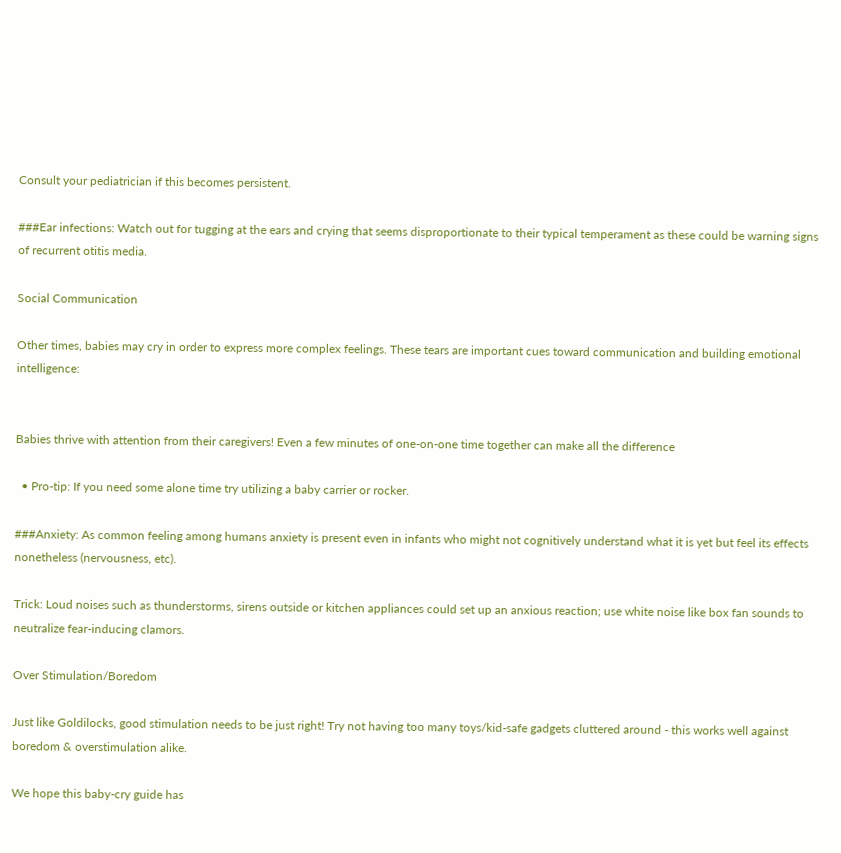Consult your pediatrician if this becomes persistent.

###Ear infections: Watch out for tugging at the ears and crying that seems disproportionate to their typical temperament as these could be warning signs of recurrent otitis media.

Social Communication

Other times, babies may cry in order to express more complex feelings. These tears are important cues toward communication and building emotional intelligence:


Babies thrive with attention from their caregivers! Even a few minutes of one-on-one time together can make all the difference

  • Pro-tip: If you need some alone time try utilizing a baby carrier or rocker.

###Anxiety: As common feeling among humans anxiety is present even in infants who might not cognitively understand what it is yet but feel its effects nonetheless (nervousness, etc).

Trick: Loud noises such as thunderstorms, sirens outside or kitchen appliances could set up an anxious reaction; use white noise like box fan sounds to neutralize fear-inducing clamors.

Over Stimulation/Boredom

Just like Goldilocks, good stimulation needs to be just right! Try not having too many toys/kid-safe gadgets cluttered around - this works well against boredom & overstimulation alike.

We hope this baby-cry guide has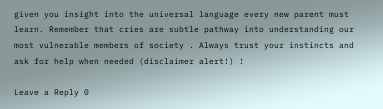given you insight into the universal language every new parent must learn. Remember that cries are subtle pathway into understanding our most vulnerable members of society . Always trust your instincts and ask for help when needed (disclaimer alert!) !

Leave a Reply 0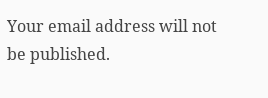Your email address will not be published.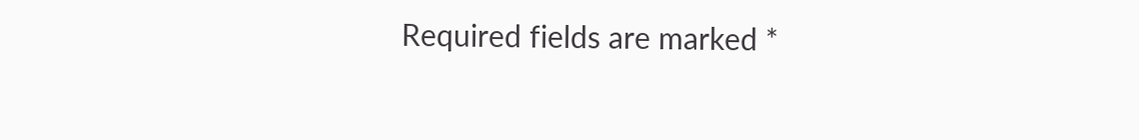Required fields are marked *